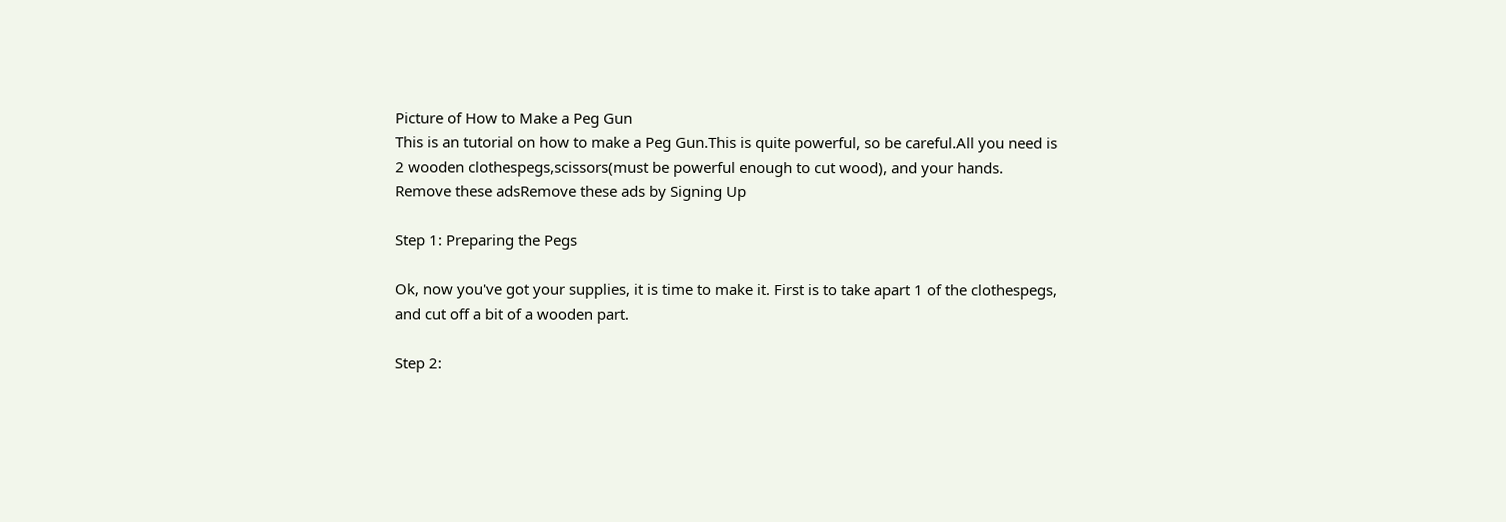Picture of How to Make a Peg Gun
This is an tutorial on how to make a Peg Gun.This is quite powerful, so be careful.All you need is 2 wooden clothespegs,scissors(must be powerful enough to cut wood), and your hands.
Remove these adsRemove these ads by Signing Up

Step 1: Preparing the Pegs

Ok, now you've got your supplies, it is time to make it. First is to take apart 1 of the clothespegs, and cut off a bit of a wooden part.

Step 2: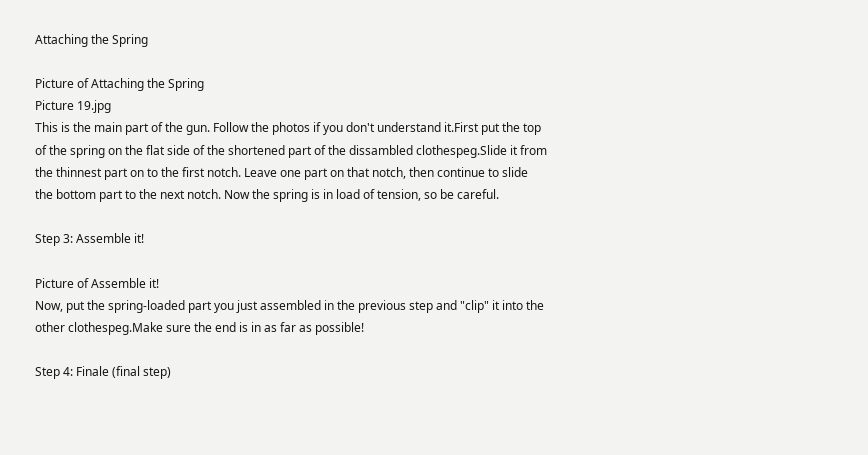Attaching the Spring

Picture of Attaching the Spring
Picture 19.jpg
This is the main part of the gun. Follow the photos if you don't understand it.First put the top of the spring on the flat side of the shortened part of the dissambled clothespeg.Slide it from the thinnest part on to the first notch. Leave one part on that notch, then continue to slide the bottom part to the next notch. Now the spring is in load of tension, so be careful.

Step 3: Assemble it!

Picture of Assemble it!
Now, put the spring-loaded part you just assembled in the previous step and "clip" it into the other clothespeg.Make sure the end is in as far as possible!

Step 4: Finale (final step)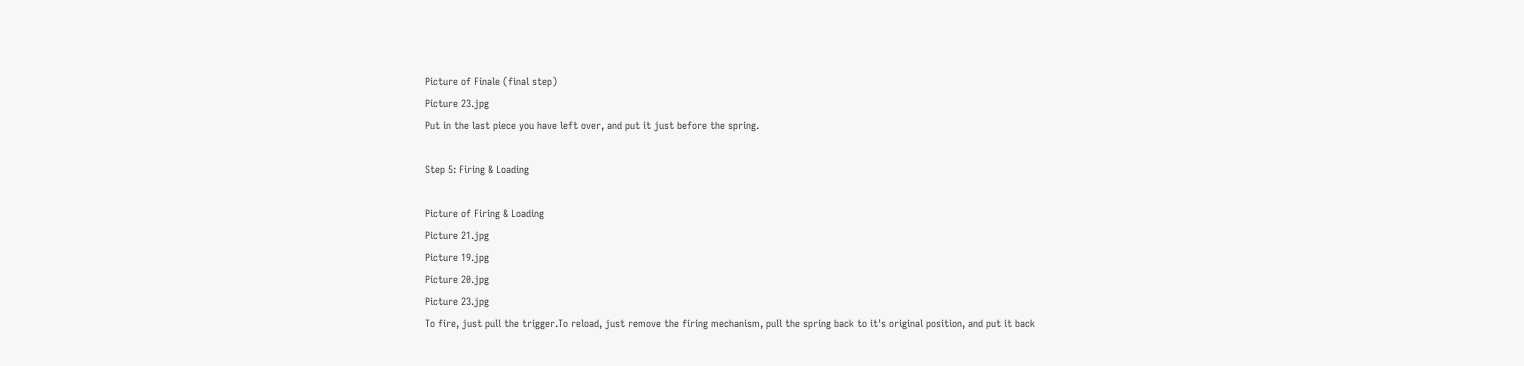Picture of Finale (final step)
Picture 23.jpg
Put in the last piece you have left over, and put it just before the spring.

Step 5: Firing & Loading

Picture of Firing & Loading
Picture 21.jpg
Picture 19.jpg
Picture 20.jpg
Picture 23.jpg
To fire, just pull the trigger.To reload, just remove the firing mechanism, pull the spring back to it's original position, and put it back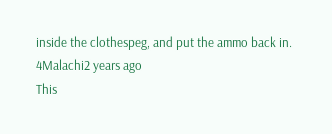inside the clothespeg, and put the ammo back in.
4Malachi2 years ago
This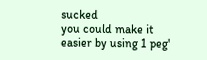sucked
you could make it easier by using 1 peg'